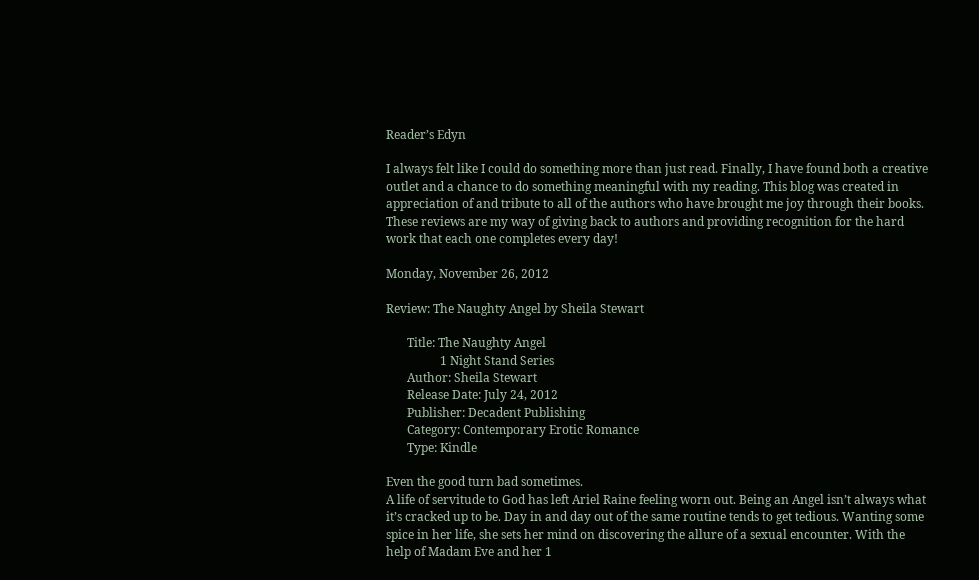Reader’s Edyn

I always felt like I could do something more than just read. Finally, I have found both a creative outlet and a chance to do something meaningful with my reading. This blog was created in appreciation of and tribute to all of the authors who have brought me joy through their books. These reviews are my way of giving back to authors and providing recognition for the hard work that each one completes every day!

Monday, November 26, 2012

Review: The Naughty Angel by Sheila Stewart

       Title: The Naughty Angel
                  1 Night Stand Series
       Author: Sheila Stewart
       Release Date: July 24, 2012
       Publisher: Decadent Publishing
       Category: Contemporary Erotic Romance
       Type: Kindle

Even the good turn bad sometimes.
A life of servitude to God has left Ariel Raine feeling worn out. Being an Angel isn’t always what it’s cracked up to be. Day in and day out of the same routine tends to get tedious. Wanting some spice in her life, she sets her mind on discovering the allure of a sexual encounter. With the help of Madam Eve and her 1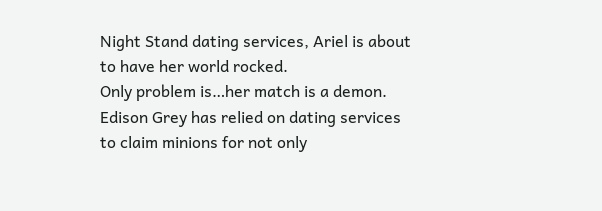Night Stand dating services, Ariel is about to have her world rocked.
Only problem is…her match is a demon.
Edison Grey has relied on dating services to claim minions for not only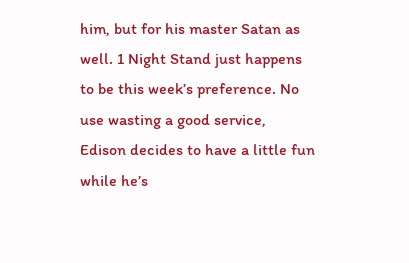him, but for his master Satan as well. 1 Night Stand just happens to be this week’s preference. No use wasting a good service, Edison decides to have a little fun while he’s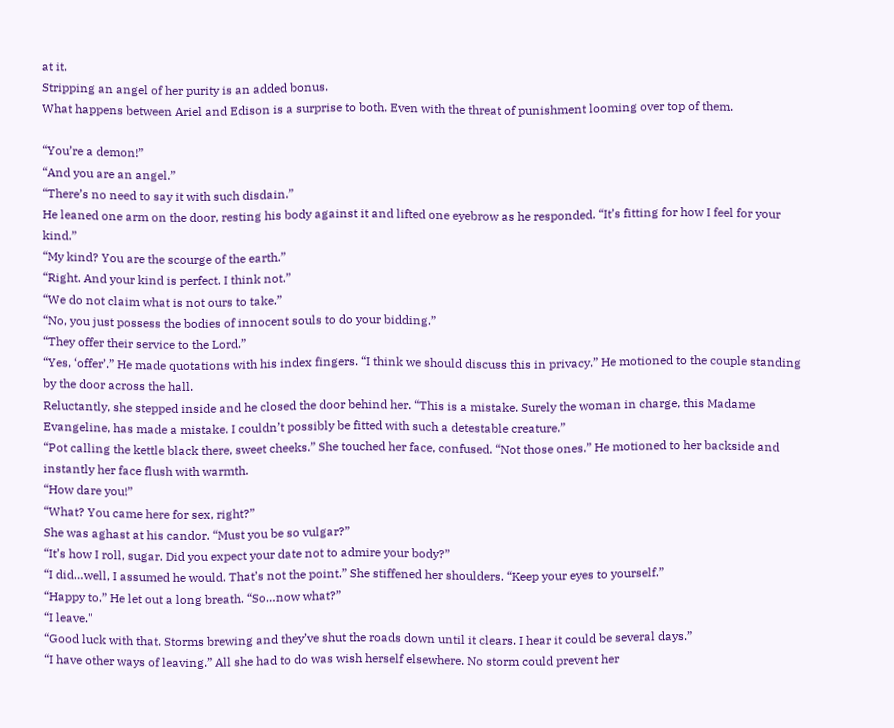at it.
Stripping an angel of her purity is an added bonus.
What happens between Ariel and Edison is a surprise to both. Even with the threat of punishment looming over top of them.

“You’re a demon!”
“And you are an angel.”
“There’s no need to say it with such disdain.”
He leaned one arm on the door, resting his body against it and lifted one eyebrow as he responded. “It’s fitting for how I feel for your kind.”
“My kind? You are the scourge of the earth.”
“Right. And your kind is perfect. I think not.”
“We do not claim what is not ours to take.”
“No, you just possess the bodies of innocent souls to do your bidding.”
“They offer their service to the Lord.”
“Yes, ‘offer’.” He made quotations with his index fingers. “I think we should discuss this in privacy.” He motioned to the couple standing by the door across the hall.
Reluctantly, she stepped inside and he closed the door behind her. “This is a mistake. Surely the woman in charge, this Madame Evangeline, has made a mistake. I couldn’t possibly be fitted with such a detestable creature.”
“Pot calling the kettle black there, sweet cheeks.” She touched her face, confused. “Not those ones.” He motioned to her backside and instantly her face flush with warmth.
“How dare you!”
“What? You came here for sex, right?”
She was aghast at his candor. “Must you be so vulgar?”
“It’s how I roll, sugar. Did you expect your date not to admire your body?”
“I did…well, I assumed he would. That’s not the point.” She stiffened her shoulders. “Keep your eyes to yourself.”
“Happy to.” He let out a long breath. “So…now what?”
“I leave."
“Good luck with that. Storms brewing and they’ve shut the roads down until it clears. I hear it could be several days.”
“I have other ways of leaving.” All she had to do was wish herself elsewhere. No storm could prevent her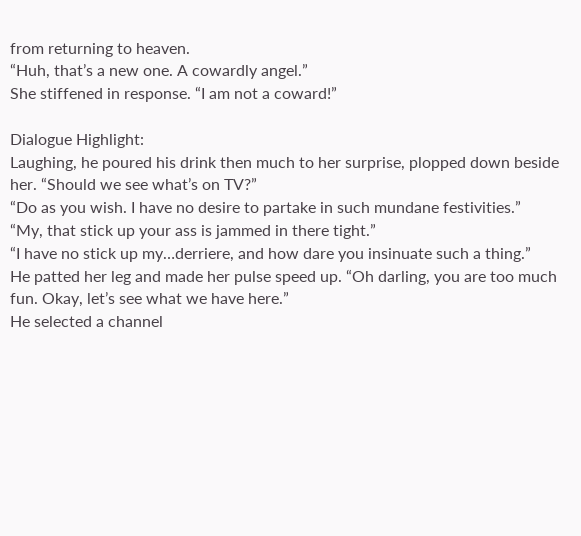from returning to heaven.
“Huh, that’s a new one. A cowardly angel.”
She stiffened in response. “I am not a coward!”

Dialogue Highlight:
Laughing, he poured his drink then much to her surprise, plopped down beside her. “Should we see what’s on TV?”
“Do as you wish. I have no desire to partake in such mundane festivities.”
“My, that stick up your ass is jammed in there tight.”
“I have no stick up my…derriere, and how dare you insinuate such a thing.”
He patted her leg and made her pulse speed up. “Oh darling, you are too much fun. Okay, let’s see what we have here.”
He selected a channel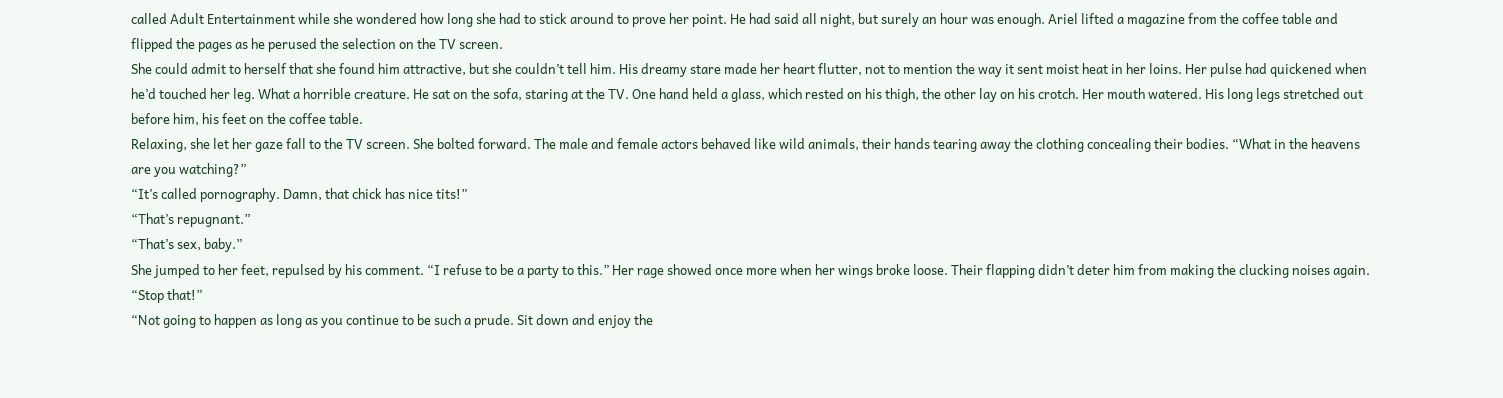called Adult Entertainment while she wondered how long she had to stick around to prove her point. He had said all night, but surely an hour was enough. Ariel lifted a magazine from the coffee table and flipped the pages as he perused the selection on the TV screen.
She could admit to herself that she found him attractive, but she couldn’t tell him. His dreamy stare made her heart flutter, not to mention the way it sent moist heat in her loins. Her pulse had quickened when he’d touched her leg. What a horrible creature. He sat on the sofa, staring at the TV. One hand held a glass, which rested on his thigh, the other lay on his crotch. Her mouth watered. His long legs stretched out before him, his feet on the coffee table.
Relaxing, she let her gaze fall to the TV screen. She bolted forward. The male and female actors behaved like wild animals, their hands tearing away the clothing concealing their bodies. “What in the heavens are you watching?”
“It’s called pornography. Damn, that chick has nice tits!”
“That’s repugnant.”
“That’s sex, baby.”
She jumped to her feet, repulsed by his comment. “I refuse to be a party to this.” Her rage showed once more when her wings broke loose. Their flapping didn’t deter him from making the clucking noises again. “Stop that!”
“Not going to happen as long as you continue to be such a prude. Sit down and enjoy the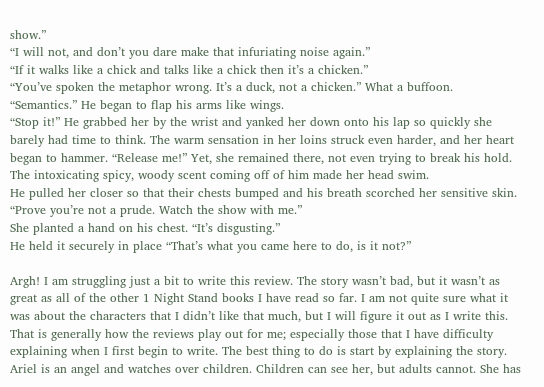show.”
“I will not, and don’t you dare make that infuriating noise again.”
“If it walks like a chick and talks like a chick then it’s a chicken.”
“You’ve spoken the metaphor wrong. It’s a duck, not a chicken.” What a buffoon.
“Semantics.” He began to flap his arms like wings.
“Stop it!” He grabbed her by the wrist and yanked her down onto his lap so quickly she barely had time to think. The warm sensation in her loins struck even harder, and her heart began to hammer. “Release me!” Yet, she remained there, not even trying to break his hold. The intoxicating spicy, woody scent coming off of him made her head swim.
He pulled her closer so that their chests bumped and his breath scorched her sensitive skin. “Prove you’re not a prude. Watch the show with me.”
She planted a hand on his chest. “It’s disgusting.”
He held it securely in place “That’s what you came here to do, is it not?”

Argh! I am struggling just a bit to write this review. The story wasn’t bad, but it wasn’t as great as all of the other 1 Night Stand books I have read so far. I am not quite sure what it was about the characters that I didn’t like that much, but I will figure it out as I write this. That is generally how the reviews play out for me; especially those that I have difficulty explaining when I first begin to write. The best thing to do is start by explaining the story.
Ariel is an angel and watches over children. Children can see her, but adults cannot. She has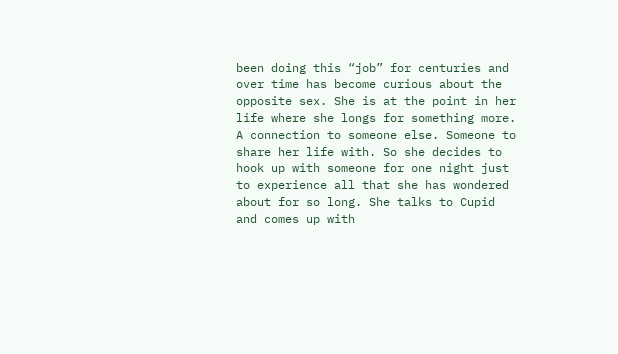been doing this “job” for centuries and over time has become curious about the opposite sex. She is at the point in her life where she longs for something more. A connection to someone else. Someone to share her life with. So she decides to hook up with someone for one night just to experience all that she has wondered about for so long. She talks to Cupid and comes up with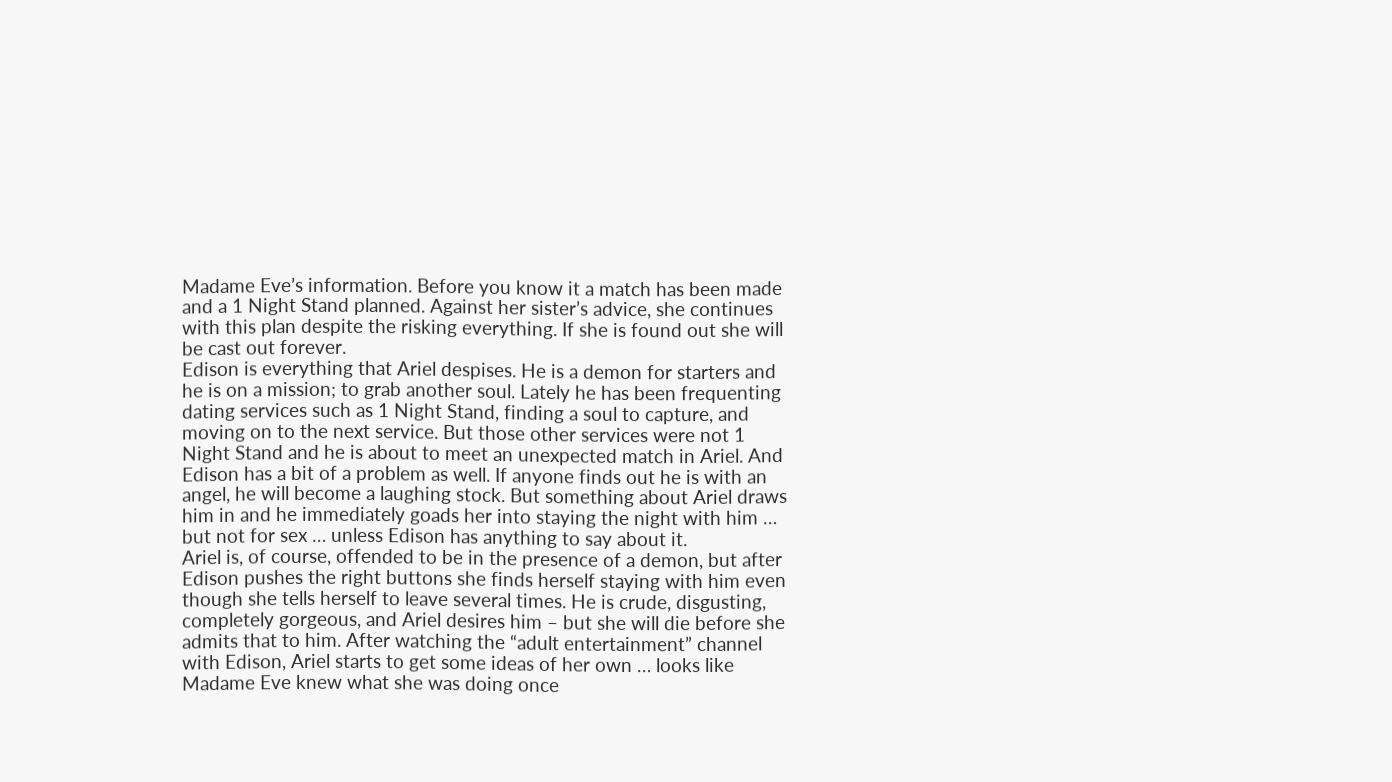Madame Eve’s information. Before you know it a match has been made and a 1 Night Stand planned. Against her sister’s advice, she continues with this plan despite the risking everything. If she is found out she will be cast out forever.
Edison is everything that Ariel despises. He is a demon for starters and he is on a mission; to grab another soul. Lately he has been frequenting dating services such as 1 Night Stand, finding a soul to capture, and moving on to the next service. But those other services were not 1 Night Stand and he is about to meet an unexpected match in Ariel. And Edison has a bit of a problem as well. If anyone finds out he is with an angel, he will become a laughing stock. But something about Ariel draws him in and he immediately goads her into staying the night with him … but not for sex … unless Edison has anything to say about it.
Ariel is, of course, offended to be in the presence of a demon, but after Edison pushes the right buttons she finds herself staying with him even though she tells herself to leave several times. He is crude, disgusting, completely gorgeous, and Ariel desires him – but she will die before she admits that to him. After watching the “adult entertainment” channel with Edison, Ariel starts to get some ideas of her own … looks like Madame Eve knew what she was doing once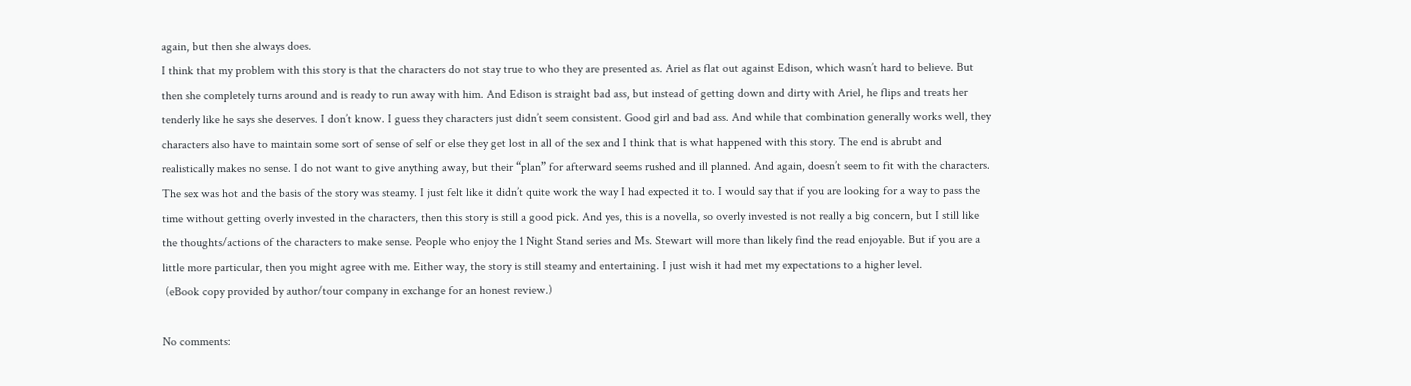again, but then she always does.
I think that my problem with this story is that the characters do not stay true to who they are presented as. Ariel as flat out against Edison, which wasn’t hard to believe. But then she completely turns around and is ready to run away with him. And Edison is straight bad ass, but instead of getting down and dirty with Ariel, he flips and treats her tenderly like he says she deserves. I don’t know. I guess they characters just didn’t seem consistent. Good girl and bad ass. And while that combination generally works well, they characters also have to maintain some sort of sense of self or else they get lost in all of the sex and I think that is what happened with this story. The end is abrubt and realistically makes no sense. I do not want to give anything away, but their “plan” for afterward seems rushed and ill planned. And again, doesn’t seem to fit with the characters.
The sex was hot and the basis of the story was steamy. I just felt like it didn’t quite work the way I had expected it to. I would say that if you are looking for a way to pass the time without getting overly invested in the characters, then this story is still a good pick. And yes, this is a novella, so overly invested is not really a big concern, but I still like the thoughts/actions of the characters to make sense. People who enjoy the 1 Night Stand series and Ms. Stewart will more than likely find the read enjoyable. But if you are a little more particular, then you might agree with me. Either way, the story is still steamy and entertaining. I just wish it had met my expectations to a higher level.
 (eBook copy provided by author/tour company in exchange for an honest review.)

No comments: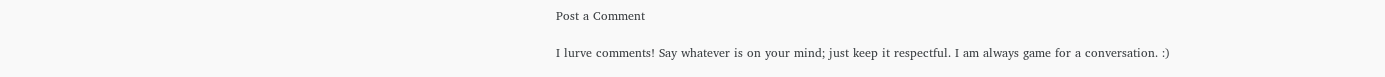Post a Comment

I lurve comments! Say whatever is on your mind; just keep it respectful. I am always game for a conversation. :)